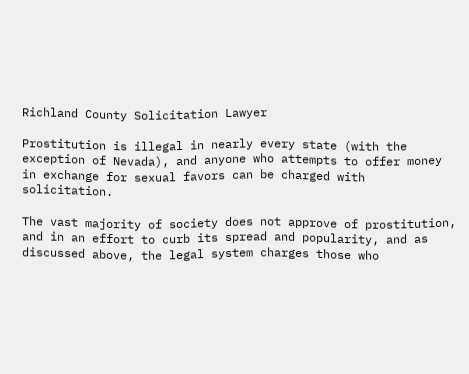Richland County Solicitation Lawyer

Prostitution is illegal in nearly every state (with the exception of Nevada), and anyone who attempts to offer money in exchange for sexual favors can be charged with solicitation.

The vast majority of society does not approve of prostitution, and in an effort to curb its spread and popularity, and as discussed above, the legal system charges those who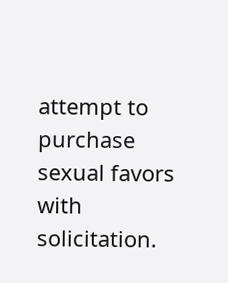attempt to purchase sexual favors with solicitation.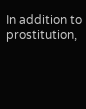In addition to prostitution,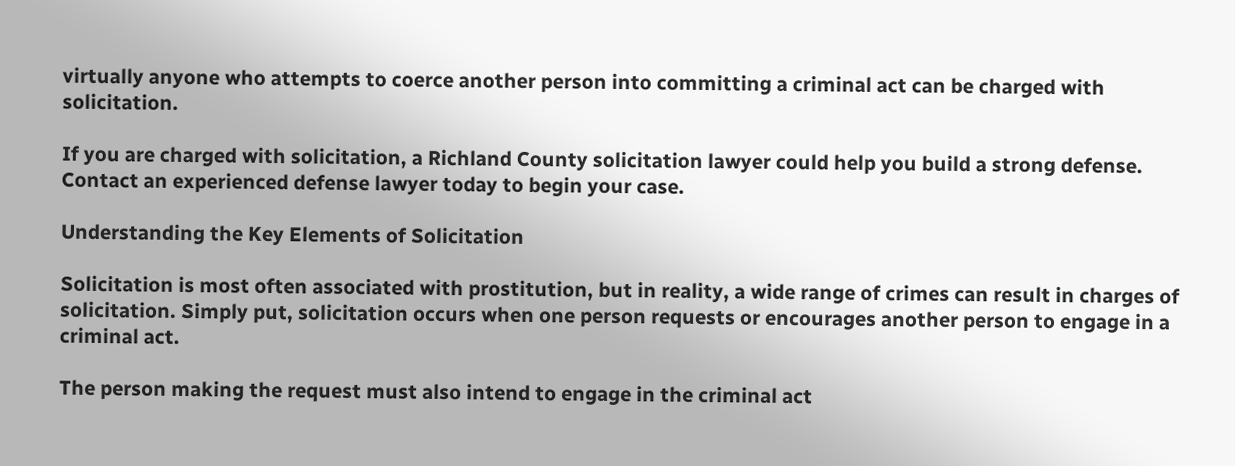virtually anyone who attempts to coerce another person into committing a criminal act can be charged with solicitation.

If you are charged with solicitation, a Richland County solicitation lawyer could help you build a strong defense. Contact an experienced defense lawyer today to begin your case.

Understanding the Key Elements of Solicitation

Solicitation is most often associated with prostitution, but in reality, a wide range of crimes can result in charges of solicitation. Simply put, solicitation occurs when one person requests or encourages another person to engage in a criminal act.

The person making the request must also intend to engage in the criminal act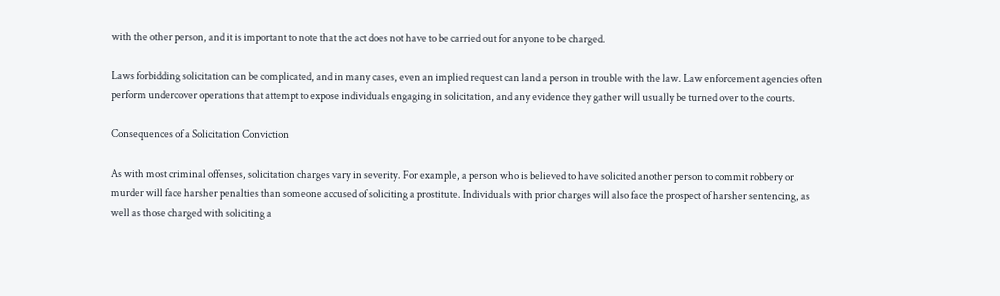with the other person, and it is important to note that the act does not have to be carried out for anyone to be charged.

Laws forbidding solicitation can be complicated, and in many cases, even an implied request can land a person in trouble with the law. Law enforcement agencies often perform undercover operations that attempt to expose individuals engaging in solicitation, and any evidence they gather will usually be turned over to the courts.

Consequences of a Solicitation Conviction

As with most criminal offenses, solicitation charges vary in severity. For example, a person who is believed to have solicited another person to commit robbery or murder will face harsher penalties than someone accused of soliciting a prostitute. Individuals with prior charges will also face the prospect of harsher sentencing, as well as those charged with soliciting a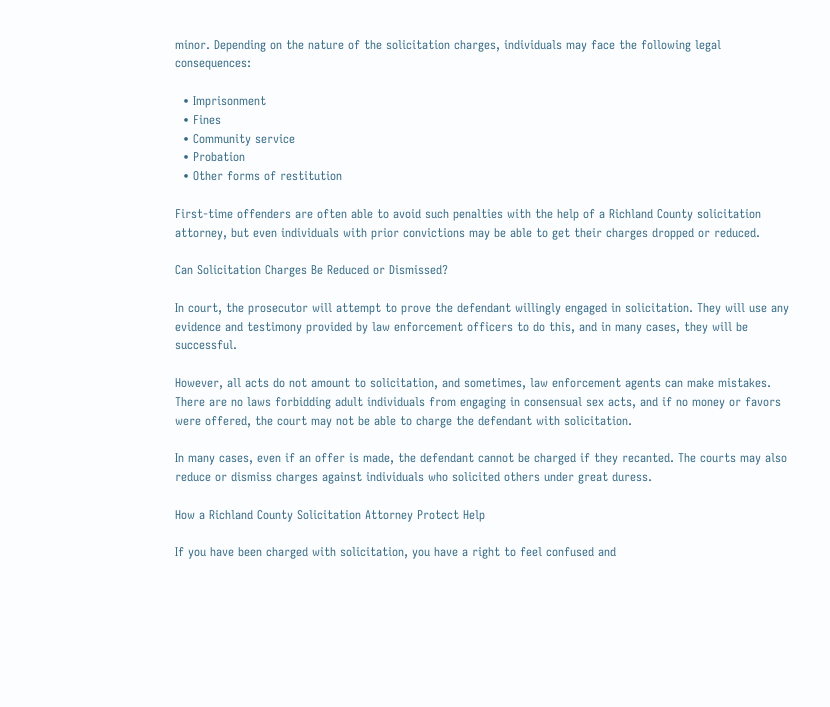minor. Depending on the nature of the solicitation charges, individuals may face the following legal consequences:

  • Imprisonment
  • Fines
  • Community service
  • Probation
  • Other forms of restitution

First-time offenders are often able to avoid such penalties with the help of a Richland County solicitation attorney, but even individuals with prior convictions may be able to get their charges dropped or reduced.

Can Solicitation Charges Be Reduced or Dismissed?

In court, the prosecutor will attempt to prove the defendant willingly engaged in solicitation. They will use any evidence and testimony provided by law enforcement officers to do this, and in many cases, they will be successful.

However, all acts do not amount to solicitation, and sometimes, law enforcement agents can make mistakes. There are no laws forbidding adult individuals from engaging in consensual sex acts, and if no money or favors were offered, the court may not be able to charge the defendant with solicitation.

In many cases, even if an offer is made, the defendant cannot be charged if they recanted. The courts may also reduce or dismiss charges against individuals who solicited others under great duress.

How a Richland County Solicitation Attorney Protect Help

If you have been charged with solicitation, you have a right to feel confused and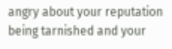angry about your reputation being tarnished and your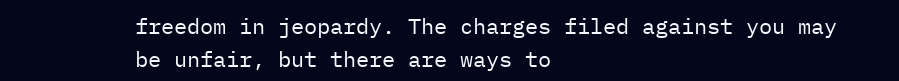freedom in jeopardy. The charges filed against you may be unfair, but there are ways to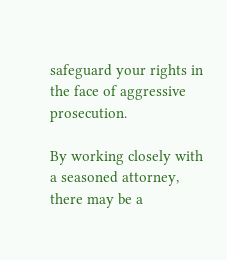safeguard your rights in the face of aggressive prosecution.

By working closely with a seasoned attorney, there may be a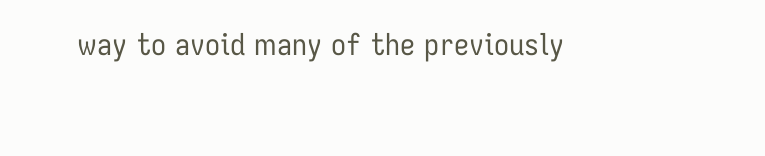way to avoid many of the previously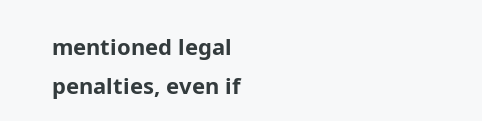mentioned legal penalties, even if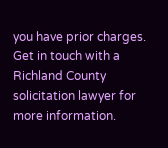you have prior charges. Get in touch with a Richland County solicitation lawyer for more information.